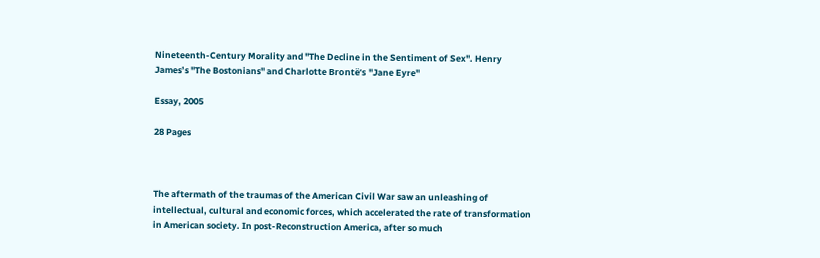Nineteenth-Century Morality and "The Decline in the Sentiment of Sex". Henry James’s "The Bostonians" and Charlotte Brontë’s "Jane Eyre"

Essay, 2005

28 Pages



The aftermath of the traumas of the American Civil War saw an unleashing of intellectual, cultural and economic forces, which accelerated the rate of transformation in American society. In post-Reconstruction America, after so much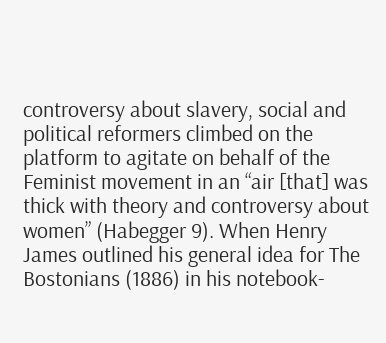controversy about slavery, social and political reformers climbed on the platform to agitate on behalf of the Feminist movement in an “air [that] was thick with theory and controversy about women” (Habegger 9). When Henry James outlined his general idea for The Bostonians (1886) in his notebook-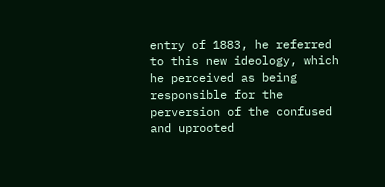entry of 1883, he referred to this new ideology, which he perceived as being responsible for the perversion of the confused and uprooted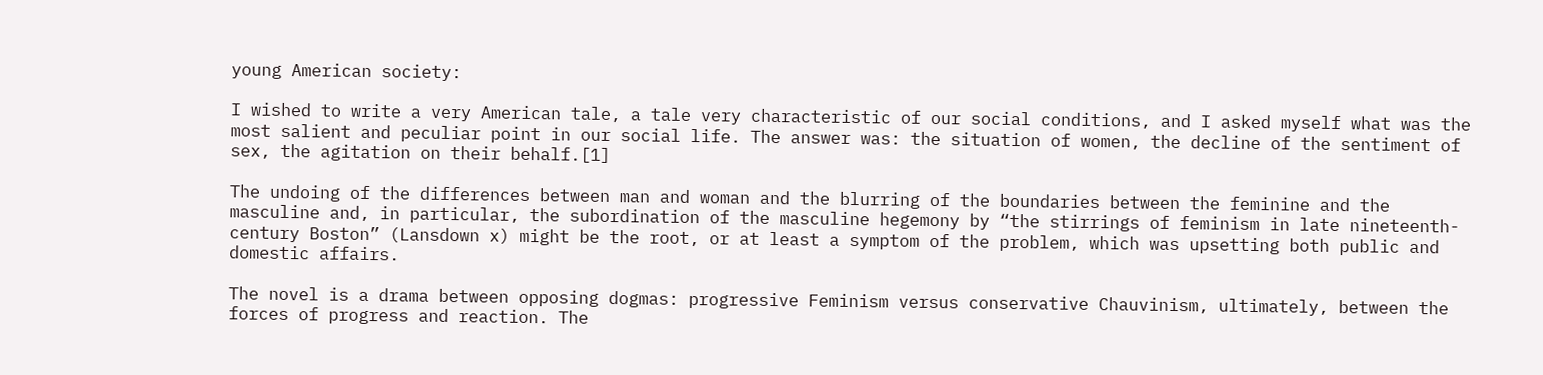young American society:

I wished to write a very American tale, a tale very characteristic of our social conditions, and I asked myself what was the most salient and peculiar point in our social life. The answer was: the situation of women, the decline of the sentiment of sex, the agitation on their behalf.[1]

The undoing of the differences between man and woman and the blurring of the boundaries between the feminine and the masculine and, in particular, the subordination of the masculine hegemony by “the stirrings of feminism in late nineteenth-century Boston” (Lansdown x) might be the root, or at least a symptom of the problem, which was upsetting both public and domestic affairs.

The novel is a drama between opposing dogmas: progressive Feminism versus conservative Chauvinism, ultimately, between the forces of progress and reaction. The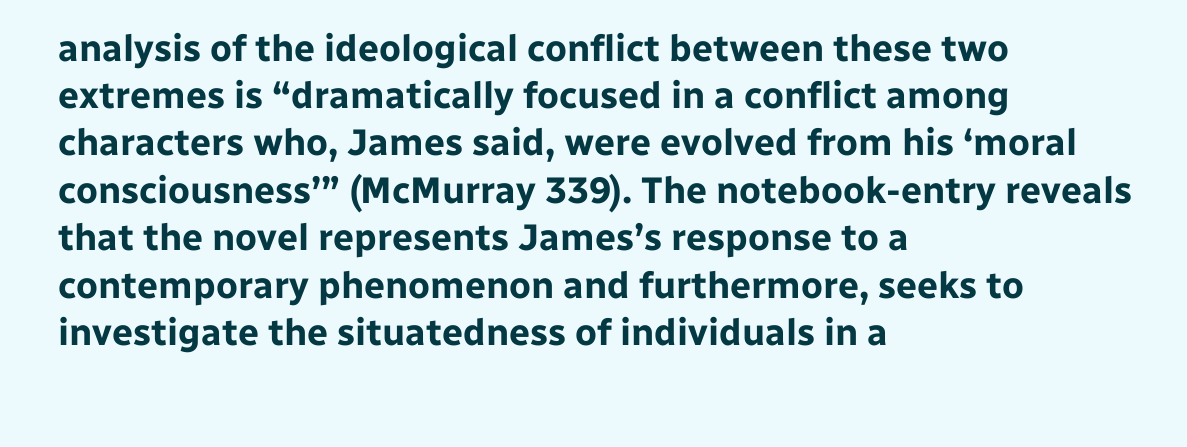analysis of the ideological conflict between these two extremes is “dramatically focused in a conflict among characters who, James said, were evolved from his ‘moral consciousness’” (McMurray 339). The notebook-entry reveals that the novel represents James’s response to a contemporary phenomenon and furthermore, seeks to investigate the situatedness of individuals in a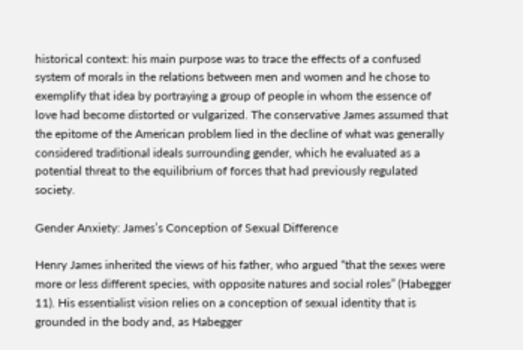historical context: his main purpose was to trace the effects of a confused system of morals in the relations between men and women and he chose to exemplify that idea by portraying a group of people in whom the essence of love had become distorted or vulgarized. The conservative James assumed that the epitome of the American problem lied in the decline of what was generally considered traditional ideals surrounding gender, which he evaluated as a potential threat to the equilibrium of forces that had previously regulated society.

Gender Anxiety: James’s Conception of Sexual Difference

Henry James inherited the views of his father, who argued “that the sexes were more or less different species, with opposite natures and social roles” (Habegger 11). His essentialist vision relies on a conception of sexual identity that is grounded in the body and, as Habegger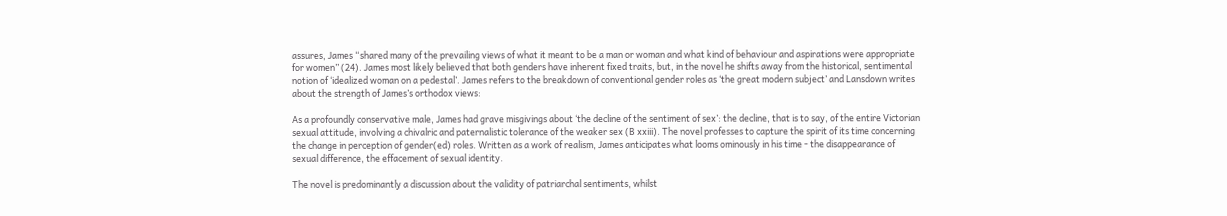assures, James “shared many of the prevailing views of what it meant to be a man or woman and what kind of behaviour and aspirations were appropriate for women” (24). James most likely believed that both genders have inherent fixed traits, but, in the novel he shifts away from the historical, sentimental notion of ‘idealized woman on a pedestal’. James refers to the breakdown of conventional gender roles as ‘the great modern subject’ and Lansdown writes about the strength of James’s orthodox views:

As a profoundly conservative male, James had grave misgivings about ‘the decline of the sentiment of sex’: the decline, that is to say, of the entire Victorian sexual attitude, involving a chivalric and paternalistic tolerance of the weaker sex (B xxiii). The novel professes to capture the spirit of its time concerning the change in perception of gender(ed) roles. Written as a work of realism, James anticipates what looms ominously in his time - the disappearance of sexual difference, the effacement of sexual identity.

The novel is predominantly a discussion about the validity of patriarchal sentiments, whilst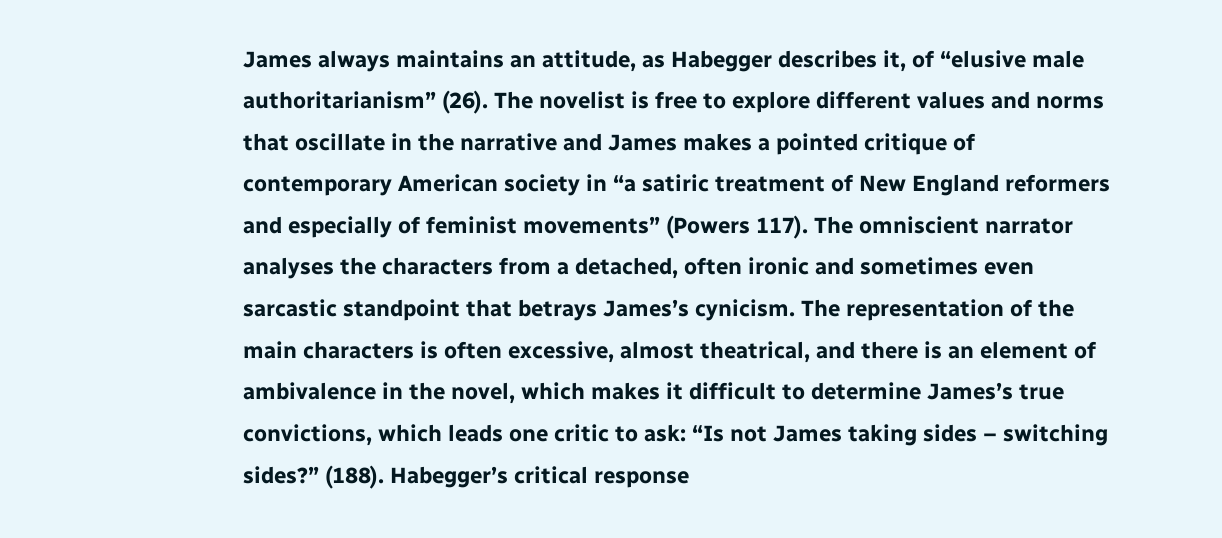James always maintains an attitude, as Habegger describes it, of “elusive male authoritarianism” (26). The novelist is free to explore different values and norms that oscillate in the narrative and James makes a pointed critique of contemporary American society in “a satiric treatment of New England reformers and especially of feminist movements” (Powers 117). The omniscient narrator analyses the characters from a detached, often ironic and sometimes even sarcastic standpoint that betrays James’s cynicism. The representation of the main characters is often excessive, almost theatrical, and there is an element of ambivalence in the novel, which makes it difficult to determine James’s true convictions, which leads one critic to ask: “Is not James taking sides – switching sides?” (188). Habegger’s critical response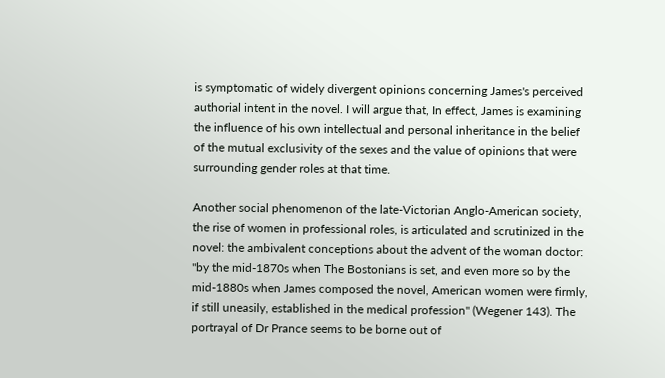is symptomatic of widely divergent opinions concerning James's perceived authorial intent in the novel. I will argue that, In effect, James is examining the influence of his own intellectual and personal inheritance in the belief of the mutual exclusivity of the sexes and the value of opinions that were surrounding gender roles at that time.

Another social phenomenon of the late-Victorian Anglo-American society, the rise of women in professional roles, is articulated and scrutinized in the novel: the ambivalent conceptions about the advent of the woman doctor: "by the mid-1870s when The Bostonians is set, and even more so by the mid-1880s when James composed the novel, American women were firmly, if still uneasily, established in the medical profession" (Wegener 143). The portrayal of Dr Prance seems to be borne out of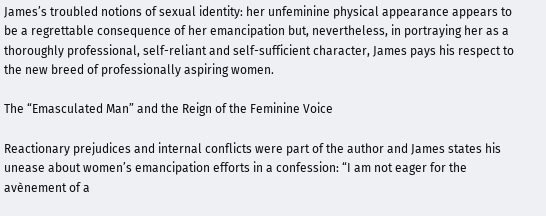James’s troubled notions of sexual identity: her unfeminine physical appearance appears to be a regrettable consequence of her emancipation but, nevertheless, in portraying her as a thoroughly professional, self-reliant and self-sufficient character, James pays his respect to the new breed of professionally aspiring women.

The “Emasculated Man” and the Reign of the Feminine Voice

Reactionary prejudices and internal conflicts were part of the author and James states his unease about women’s emancipation efforts in a confession: “I am not eager for the avènement of a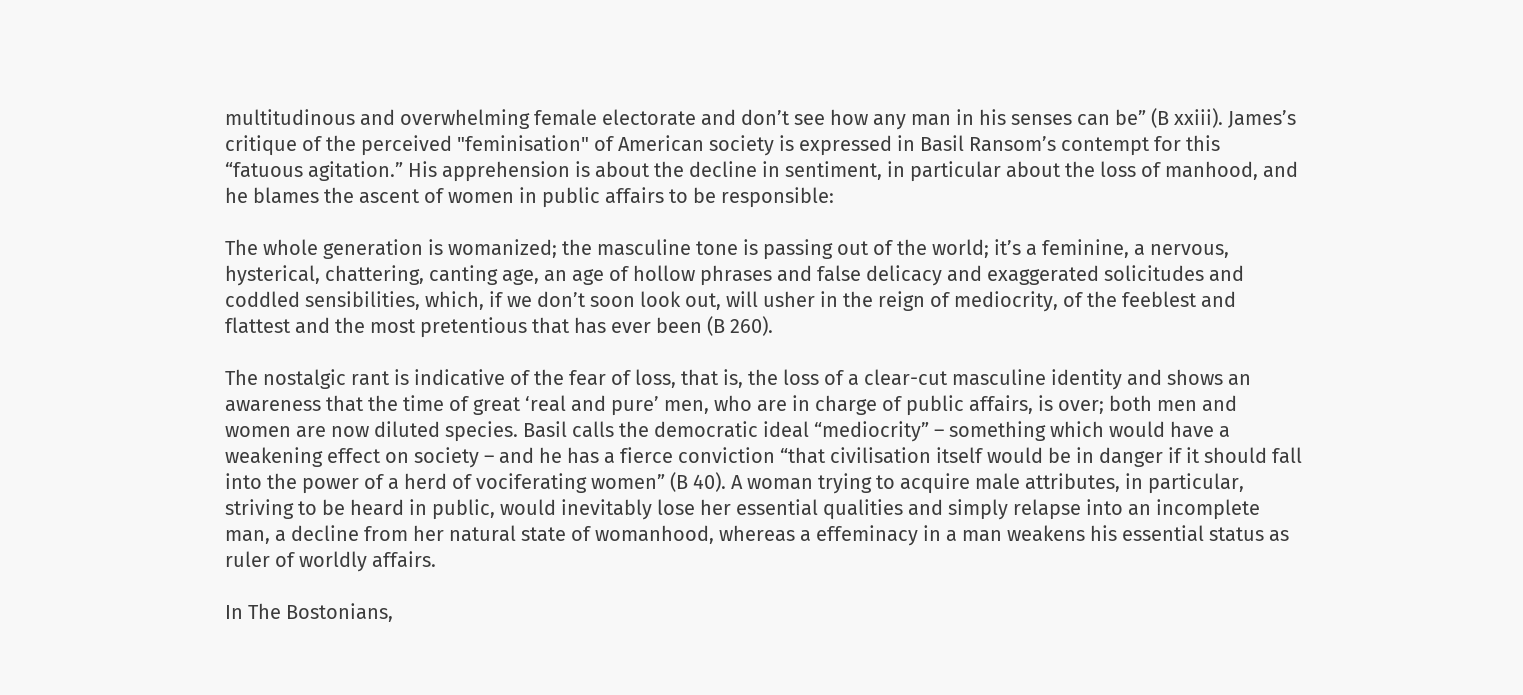multitudinous and overwhelming female electorate and don’t see how any man in his senses can be” (B xxiii). James’s critique of the perceived "feminisation" of American society is expressed in Basil Ransom’s contempt for this “fatuous agitation.” His apprehension is about the decline in sentiment, in particular about the loss of manhood, and he blames the ascent of women in public affairs to be responsible:

The whole generation is womanized; the masculine tone is passing out of the world; it’s a feminine, a nervous, hysterical, chattering, canting age, an age of hollow phrases and false delicacy and exaggerated solicitudes and coddled sensibilities, which, if we don’t soon look out, will usher in the reign of mediocrity, of the feeblest and flattest and the most pretentious that has ever been (B 260).

The nostalgic rant is indicative of the fear of loss, that is, the loss of a clear-cut masculine identity and shows an awareness that the time of great ‘real and pure’ men, who are in charge of public affairs, is over; both men and women are now diluted species. Basil calls the democratic ideal “mediocrity” – something which would have a weakening effect on society – and he has a fierce conviction “that civilisation itself would be in danger if it should fall into the power of a herd of vociferating women” (B 40). A woman trying to acquire male attributes, in particular, striving to be heard in public, would inevitably lose her essential qualities and simply relapse into an incomplete man, a decline from her natural state of womanhood, whereas a effeminacy in a man weakens his essential status as ruler of worldly affairs.

In The Bostonians,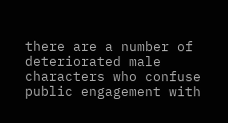there are a number of deteriorated male characters who confuse public engagement with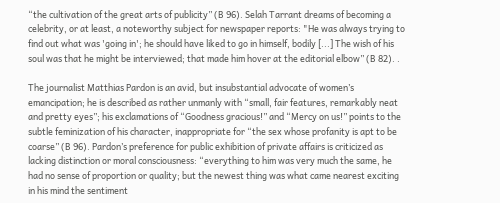“the cultivation of the great arts of publicity” (B 96). Selah Tarrant dreams of becoming a celebrity, or at least, a noteworthy subject for newspaper reports: "He was always trying to find out what was 'going in'; he should have liked to go in himself, bodily [...] The wish of his soul was that he might be interviewed; that made him hover at the editorial elbow” (B 82). .

The journalist Matthias Pardon is an avid, but insubstantial advocate of women’s emancipation; he is described as rather unmanly with “small, fair features, remarkably neat and pretty eyes”; his exclamations of “Goodness gracious!” and “Mercy on us!” points to the subtle feminization of his character, inappropriate for “the sex whose profanity is apt to be coarse” (B 96). Pardon’s preference for public exhibition of private affairs is criticized as lacking distinction or moral consciousness: “everything to him was very much the same, he had no sense of proportion or quality; but the newest thing was what came nearest exciting in his mind the sentiment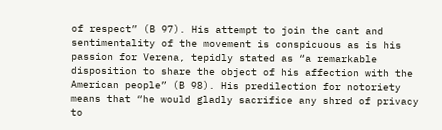of respect” (B 97). His attempt to join the cant and sentimentality of the movement is conspicuous as is his passion for Verena, tepidly stated as “a remarkable disposition to share the object of his affection with the American people” (B 98). His predilection for notoriety means that “he would gladly sacrifice any shred of privacy to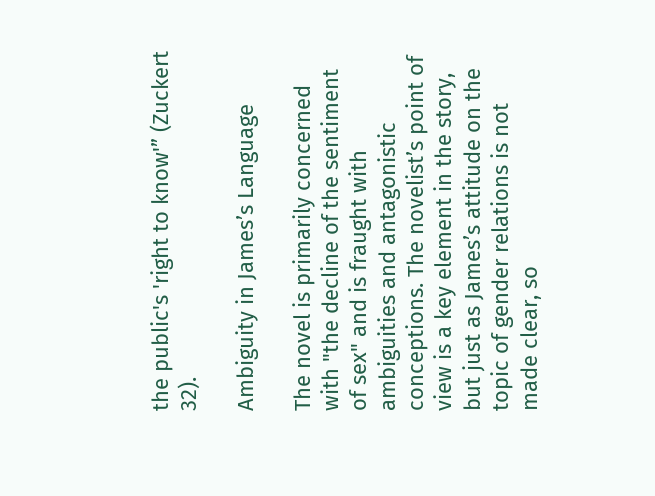the public's 'right to know'” (Zuckert 32).

Ambiguity in James’s Language

The novel is primarily concerned with "the decline of the sentiment of sex" and is fraught with ambiguities and antagonistic conceptions. The novelist’s point of view is a key element in the story, but just as James’s attitude on the topic of gender relations is not made clear, so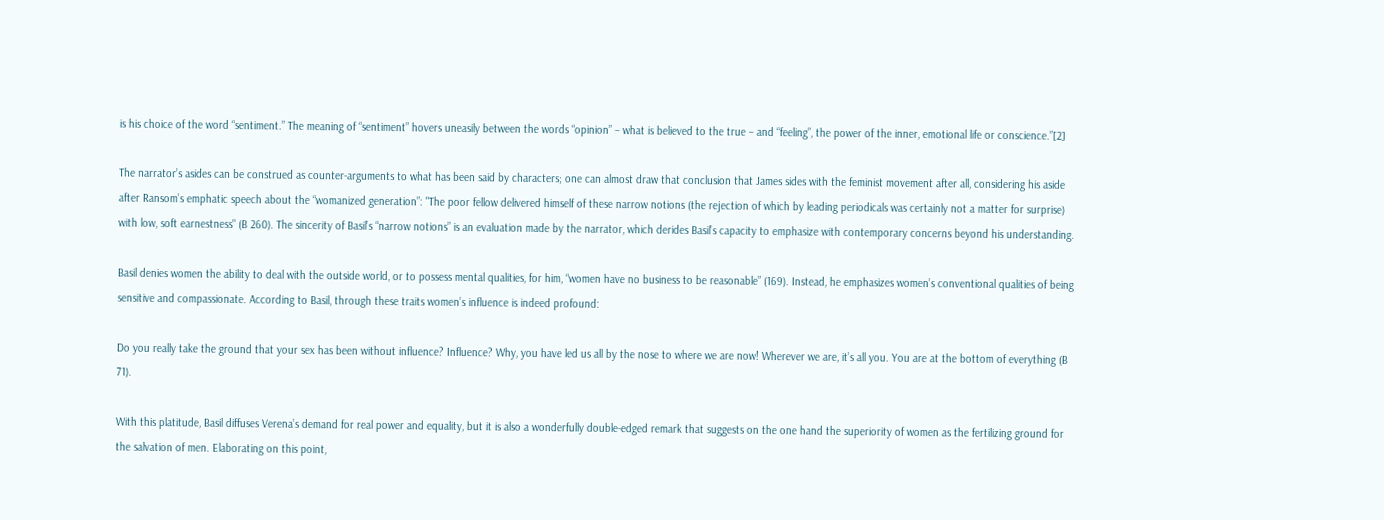is his choice of the word “sentiment.” The meaning of “sentiment” hovers uneasily between the words “opinion” – what is believed to the true – and “feeling”, the power of the inner, emotional life or conscience.”[2]

The narrator’s asides can be construed as counter-arguments to what has been said by characters; one can almost draw that conclusion that James sides with the feminist movement after all, considering his aside after Ransom’s emphatic speech about the “womanized generation”: "The poor fellow delivered himself of these narrow notions (the rejection of which by leading periodicals was certainly not a matter for surprise) with low, soft earnestness" (B 260). The sincerity of Basil’s “narrow notions” is an evaluation made by the narrator, which derides Basil’s capacity to emphasize with contemporary concerns beyond his understanding.

Basil denies women the ability to deal with the outside world, or to possess mental qualities, for him, “women have no business to be reasonable” (169). Instead, he emphasizes women’s conventional qualities of being sensitive and compassionate. According to Basil, through these traits women’s influence is indeed profound:

Do you really take the ground that your sex has been without influence? Influence? Why, you have led us all by the nose to where we are now! Wherever we are, it’s all you. You are at the bottom of everything (B 71).

With this platitude, Basil diffuses Verena’s demand for real power and equality, but it is also a wonderfully double-edged remark that suggests on the one hand the superiority of women as the fertilizing ground for the salvation of men. Elaborating on this point,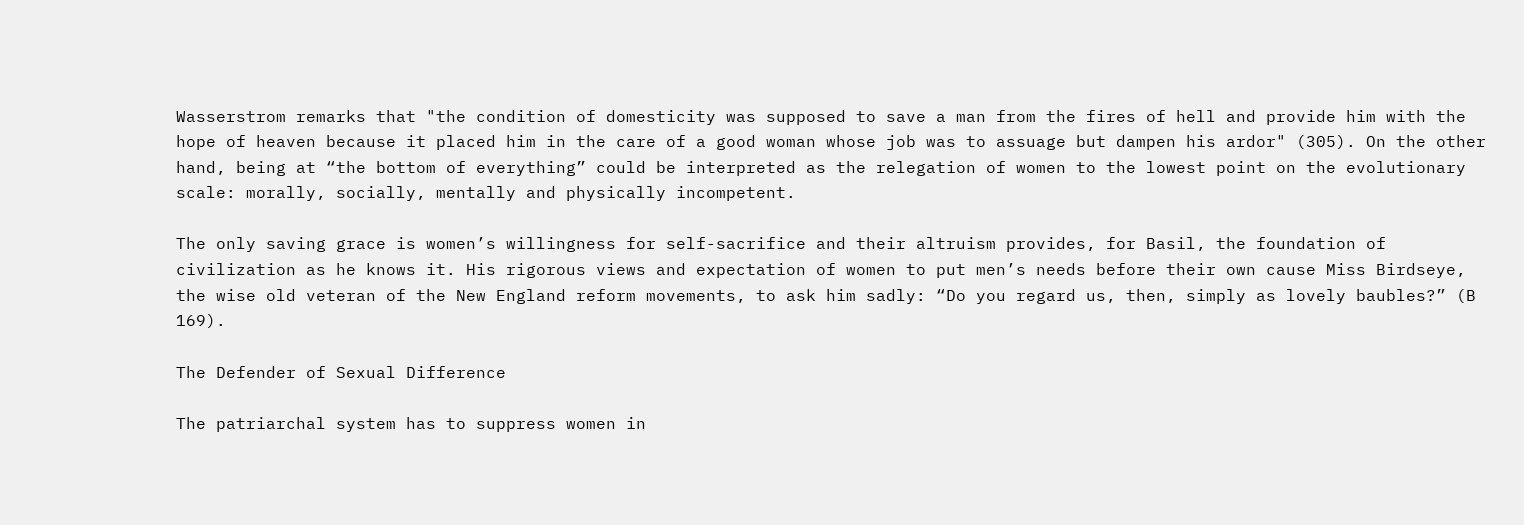Wasserstrom remarks that "the condition of domesticity was supposed to save a man from the fires of hell and provide him with the hope of heaven because it placed him in the care of a good woman whose job was to assuage but dampen his ardor" (305). On the other hand, being at “the bottom of everything” could be interpreted as the relegation of women to the lowest point on the evolutionary scale: morally, socially, mentally and physically incompetent.

The only saving grace is women’s willingness for self-sacrifice and their altruism provides, for Basil, the foundation of civilization as he knows it. His rigorous views and expectation of women to put men’s needs before their own cause Miss Birdseye, the wise old veteran of the New England reform movements, to ask him sadly: “Do you regard us, then, simply as lovely baubles?” (B 169).

The Defender of Sexual Difference

The patriarchal system has to suppress women in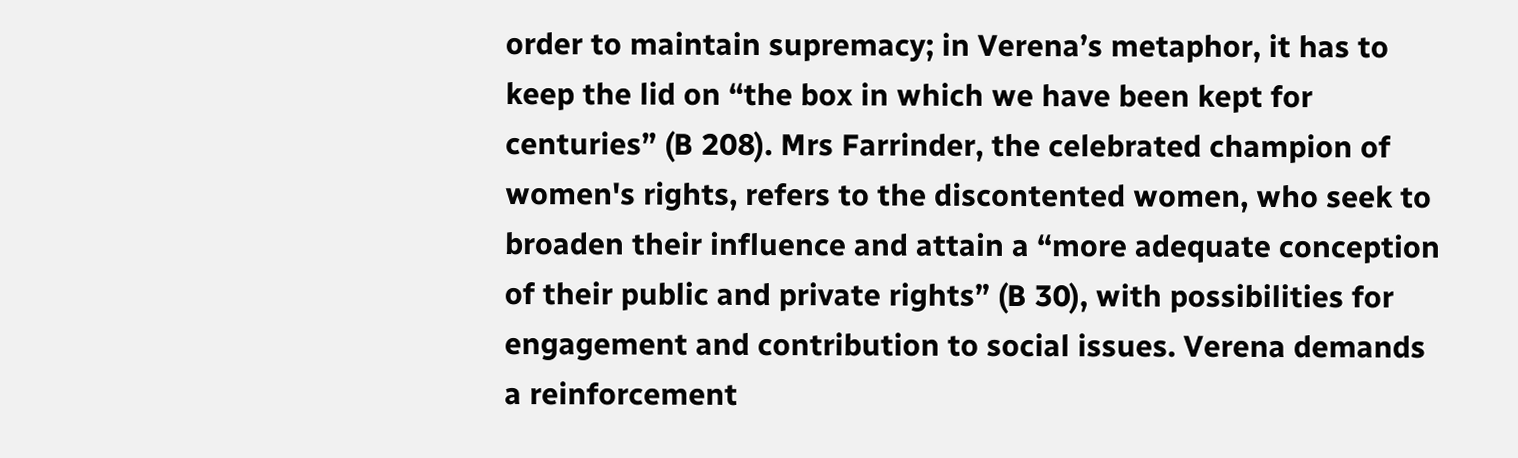order to maintain supremacy; in Verena’s metaphor, it has to keep the lid on “the box in which we have been kept for centuries” (B 208). Mrs Farrinder, the celebrated champion of women's rights, refers to the discontented women, who seek to broaden their influence and attain a “more adequate conception of their public and private rights” (B 30), with possibilities for engagement and contribution to social issues. Verena demands a reinforcement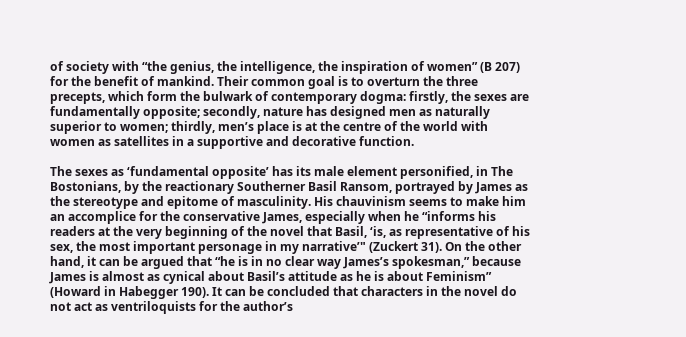of society with “the genius, the intelligence, the inspiration of women” (B 207) for the benefit of mankind. Their common goal is to overturn the three precepts, which form the bulwark of contemporary dogma: firstly, the sexes are fundamentally opposite; secondly, nature has designed men as naturally superior to women; thirdly, men’s place is at the centre of the world with women as satellites in a supportive and decorative function.

The sexes as ‘fundamental opposite’ has its male element personified, in The Bostonians, by the reactionary Southerner Basil Ransom, portrayed by James as the stereotype and epitome of masculinity. His chauvinism seems to make him an accomplice for the conservative James, especially when he “informs his readers at the very beginning of the novel that Basil, ‘is, as representative of his sex, the most important personage in my narrative’" (Zuckert 31). On the other hand, it can be argued that “he is in no clear way James’s spokesman,” because James is almost as cynical about Basil’s attitude as he is about Feminism” (Howard in Habegger 190). It can be concluded that characters in the novel do not act as ventriloquists for the author’s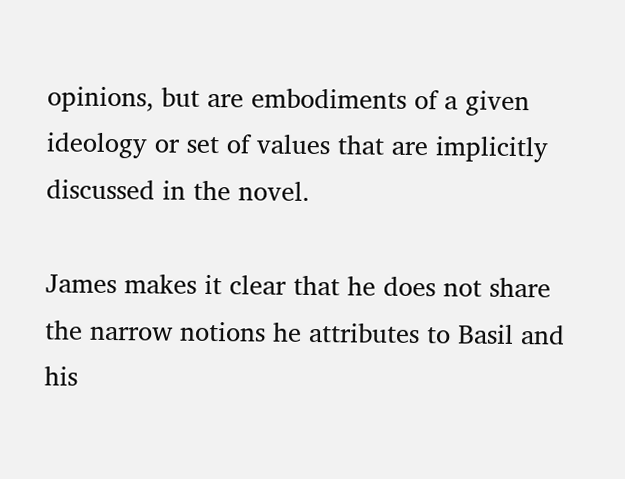opinions, but are embodiments of a given ideology or set of values that are implicitly discussed in the novel.

James makes it clear that he does not share the narrow notions he attributes to Basil and his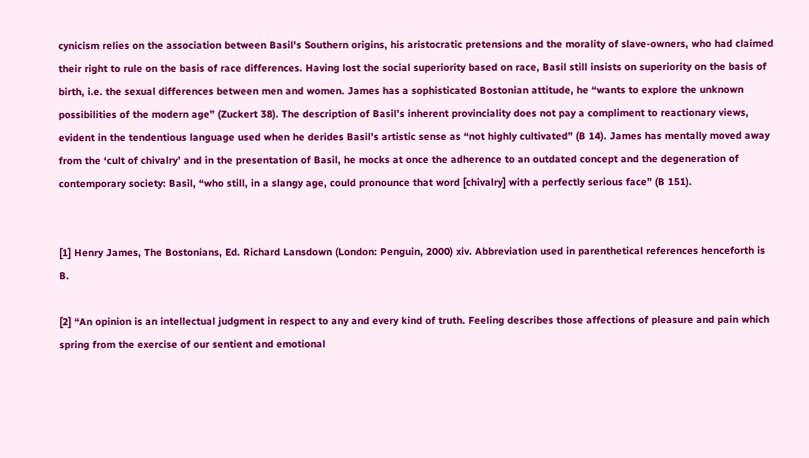cynicism relies on the association between Basil's Southern origins, his aristocratic pretensions and the morality of slave-owners, who had claimed their right to rule on the basis of race differences. Having lost the social superiority based on race, Basil still insists on superiority on the basis of birth, i.e. the sexual differences between men and women. James has a sophisticated Bostonian attitude, he “wants to explore the unknown possibilities of the modern age” (Zuckert 38). The description of Basil’s inherent provinciality does not pay a compliment to reactionary views, evident in the tendentious language used when he derides Basil’s artistic sense as “not highly cultivated” (B 14). James has mentally moved away from the ‘cult of chivalry’ and in the presentation of Basil, he mocks at once the adherence to an outdated concept and the degeneration of contemporary society: Basil, “who still, in a slangy age, could pronounce that word [chivalry] with a perfectly serious face” (B 151).


[1] Henry James, The Bostonians, Ed. Richard Lansdown (London: Penguin, 2000) xiv. Abbreviation used in parenthetical references henceforth is B.

[2] “An opinion is an intellectual judgment in respect to any and every kind of truth. Feeling describes those affections of pleasure and pain which spring from the exercise of our sentient and emotional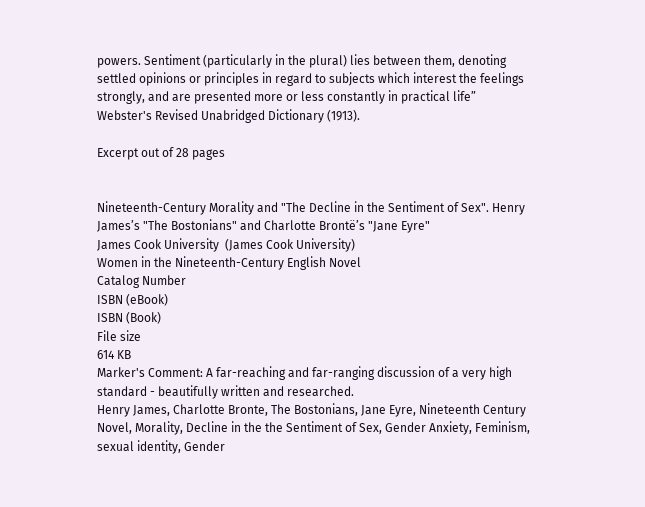powers. Sentiment (particularly in the plural) lies between them, denoting settled opinions or principles in regard to subjects which interest the feelings strongly, and are presented more or less constantly in practical life” Webster's Revised Unabridged Dictionary (1913).

Excerpt out of 28 pages


Nineteenth-Century Morality and "The Decline in the Sentiment of Sex". Henry James’s "The Bostonians" and Charlotte Brontë’s "Jane Eyre"
James Cook University  (James Cook University)
Women in the Nineteenth-Century English Novel
Catalog Number
ISBN (eBook)
ISBN (Book)
File size
614 KB
Marker's Comment: A far-reaching and far-ranging discussion of a very high standard - beautifully written and researched.
Henry James, Charlotte Bronte, The Bostonians, Jane Eyre, Nineteenth Century Novel, Morality, Decline in the the Sentiment of Sex, Gender Anxiety, Feminism, sexual identity, Gender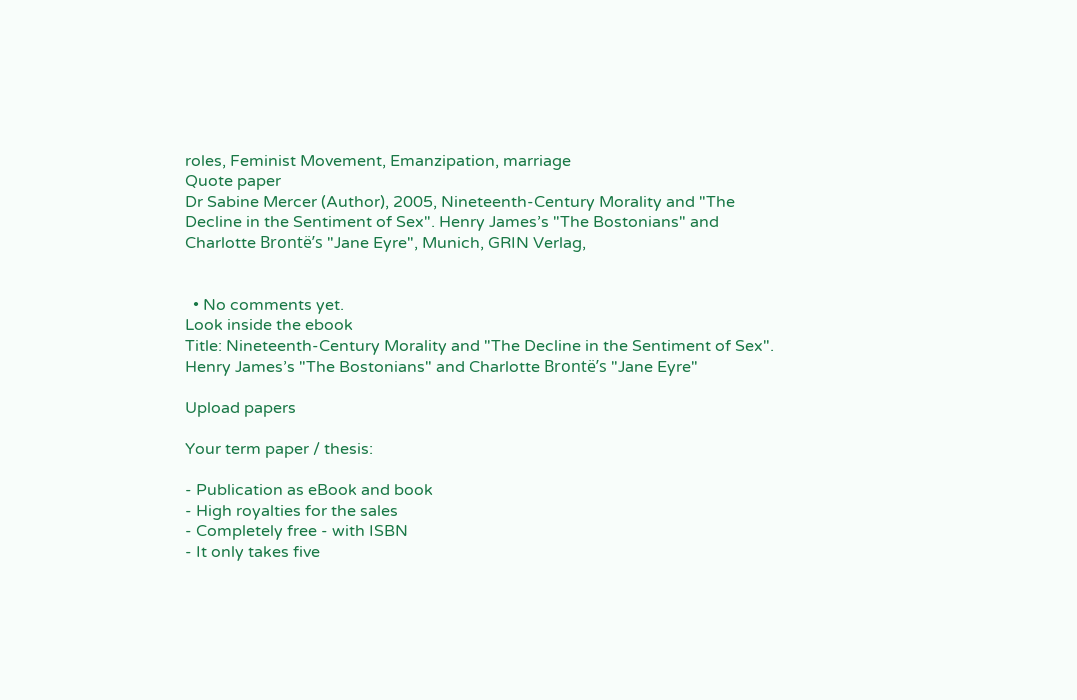roles, Feminist Movement, Emanzipation, marriage
Quote paper
Dr Sabine Mercer (Author), 2005, Nineteenth-Century Morality and "The Decline in the Sentiment of Sex". Henry James’s "The Bostonians" and Charlotte Brontë’s "Jane Eyre", Munich, GRIN Verlag,


  • No comments yet.
Look inside the ebook
Title: Nineteenth-Century Morality and "The Decline in the Sentiment of Sex". Henry James’s "The Bostonians" and Charlotte Brontë’s "Jane Eyre"

Upload papers

Your term paper / thesis:

- Publication as eBook and book
- High royalties for the sales
- Completely free - with ISBN
- It only takes five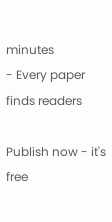minutes
- Every paper finds readers

Publish now - it's free